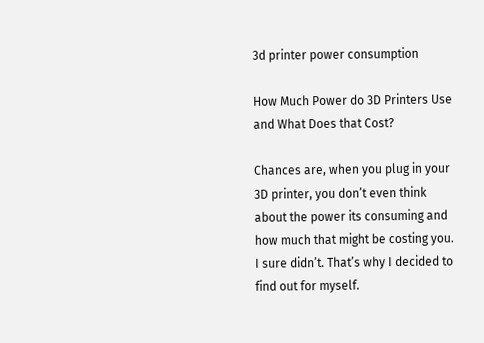3d printer power consumption

How Much Power do 3D Printers Use and What Does that Cost?

Chances are, when you plug in your 3D printer, you don’t even think about the power its consuming and how much that might be costing you. I sure didn’t. That’s why I decided to find out for myself.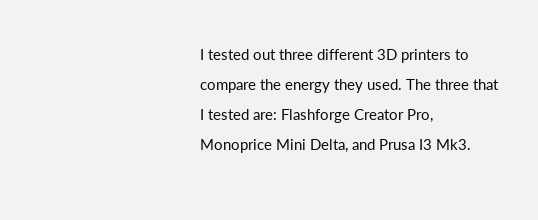I tested out three different 3D printers to compare the energy they used. The three that I tested are: Flashforge Creator Pro, Monoprice Mini Delta, and Prusa I3 Mk3.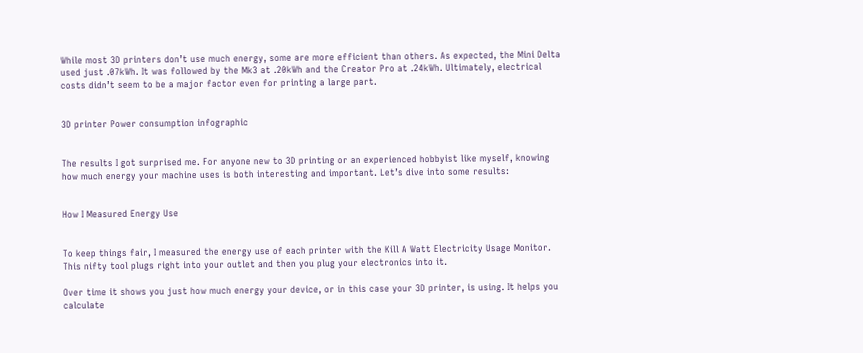While most 3D printers don’t use much energy, some are more efficient than others. As expected, the Mini Delta used just .07kWh. It was followed by the Mk3 at .20kWh and the Creator Pro at .24kWh. Ultimately, electrical costs didn’t seem to be a major factor even for printing a large part.


3D printer Power consumption infographic


The results I got surprised me. For anyone new to 3D printing or an experienced hobbyist like myself, knowing how much energy your machine uses is both interesting and important. Let’s dive into some results:


How I Measured Energy Use


To keep things fair, I measured the energy use of each printer with the Kill A Watt Electricity Usage Monitor. This nifty tool plugs right into your outlet and then you plug your electronics into it.

Over time it shows you just how much energy your device, or in this case your 3D printer, is using. It helps you calculate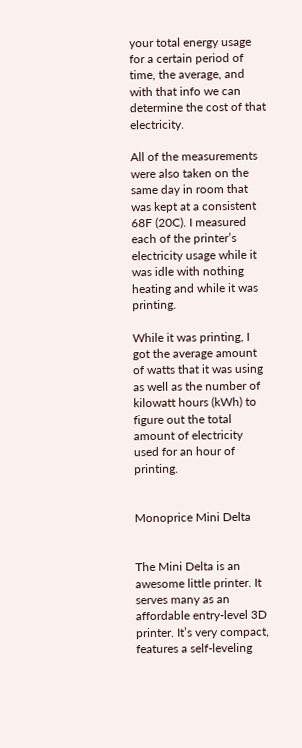your total energy usage for a certain period of time, the average, and with that info we can determine the cost of that electricity.

All of the measurements were also taken on the same day in room that was kept at a consistent 68F (20C). I measured each of the printer’s electricity usage while it was idle with nothing heating and while it was printing.

While it was printing, I got the average amount of watts that it was using as well as the number of kilowatt hours (kWh) to figure out the total amount of electricity used for an hour of printing.


Monoprice Mini Delta


The Mini Delta is an awesome little printer. It serves many as an affordable entry-level 3D printer. It’s very compact, features a self-leveling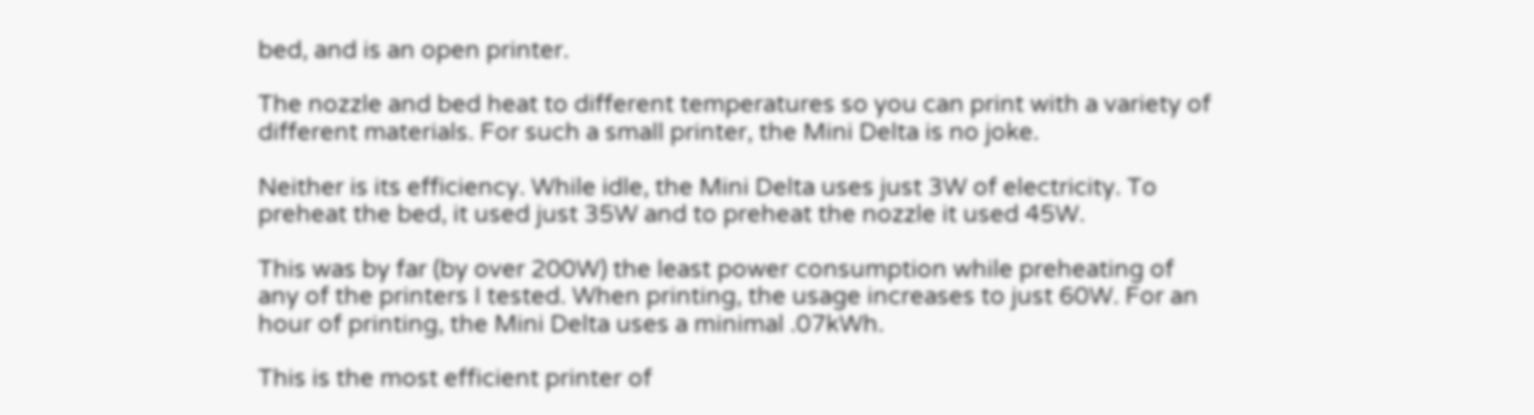bed, and is an open printer.

The nozzle and bed heat to different temperatures so you can print with a variety of different materials. For such a small printer, the Mini Delta is no joke.

Neither is its efficiency. While idle, the Mini Delta uses just 3W of electricity. To preheat the bed, it used just 35W and to preheat the nozzle it used 45W.

This was by far (by over 200W) the least power consumption while preheating of any of the printers I tested. When printing, the usage increases to just 60W. For an hour of printing, the Mini Delta uses a minimal .07kWh.

This is the most efficient printer of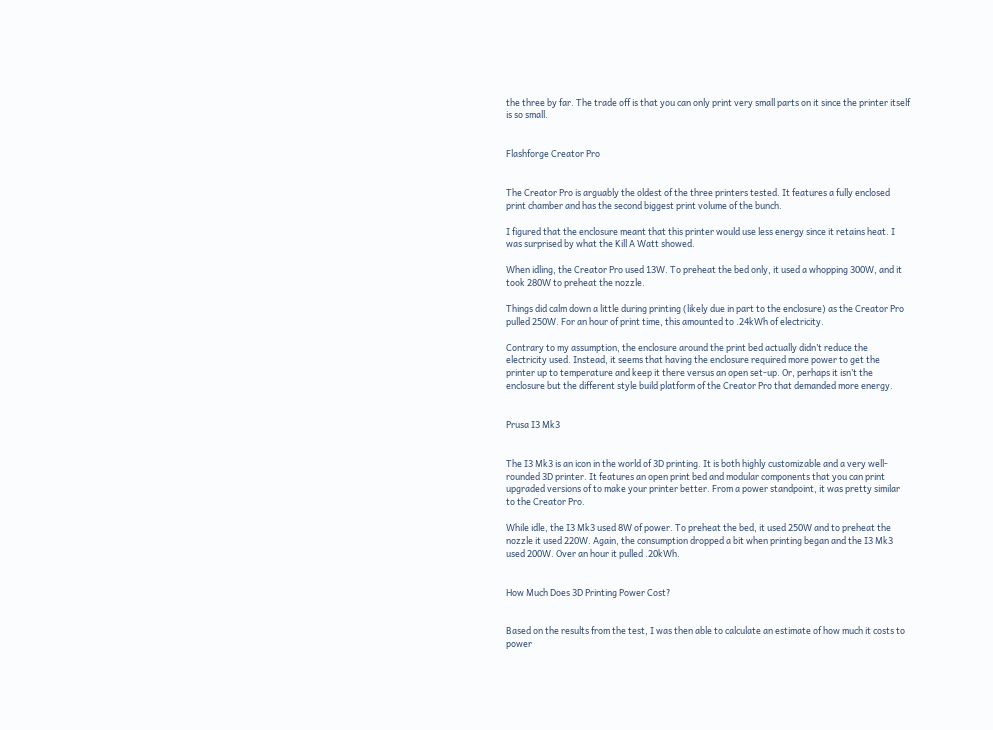the three by far. The trade off is that you can only print very small parts on it since the printer itself is so small.


Flashforge Creator Pro


The Creator Pro is arguably the oldest of the three printers tested. It features a fully enclosed print chamber and has the second biggest print volume of the bunch.

I figured that the enclosure meant that this printer would use less energy since it retains heat. I was surprised by what the Kill A Watt showed.

When idling, the Creator Pro used 13W. To preheat the bed only, it used a whopping 300W, and it took 280W to preheat the nozzle.

Things did calm down a little during printing (likely due in part to the enclosure) as the Creator Pro pulled 250W. For an hour of print time, this amounted to .24kWh of electricity.

Contrary to my assumption, the enclosure around the print bed actually didn’t reduce the electricity used. Instead, it seems that having the enclosure required more power to get the printer up to temperature and keep it there versus an open set-up. Or, perhaps it isn’t the enclosure but the different style build platform of the Creator Pro that demanded more energy.


Prusa I3 Mk3


The I3 Mk3 is an icon in the world of 3D printing. It is both highly customizable and a very well-rounded 3D printer. It features an open print bed and modular components that you can print upgraded versions of to make your printer better. From a power standpoint, it was pretty similar to the Creator Pro.

While idle, the I3 Mk3 used 8W of power. To preheat the bed, it used 250W and to preheat the nozzle it used 220W. Again, the consumption dropped a bit when printing began and the I3 Mk3 used 200W. Over an hour it pulled .20kWh.


How Much Does 3D Printing Power Cost?


Based on the results from the test, I was then able to calculate an estimate of how much it costs to power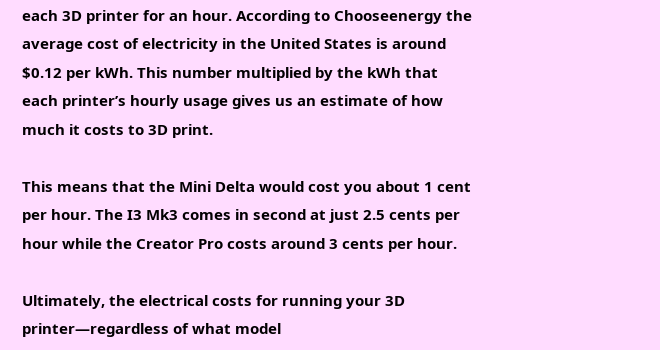each 3D printer for an hour. According to Chooseenergy the average cost of electricity in the United States is around $0.12 per kWh. This number multiplied by the kWh that each printer’s hourly usage gives us an estimate of how much it costs to 3D print.

This means that the Mini Delta would cost you about 1 cent per hour. The I3 Mk3 comes in second at just 2.5 cents per hour while the Creator Pro costs around 3 cents per hour.

Ultimately, the electrical costs for running your 3D printer—regardless of what model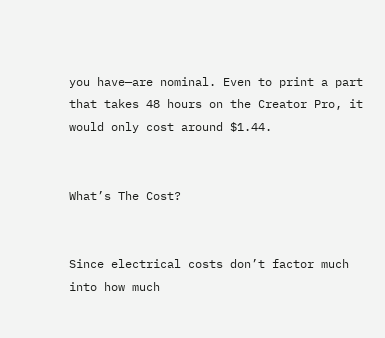you have—are nominal. Even to print a part that takes 48 hours on the Creator Pro, it would only cost around $1.44.


What’s The Cost?


Since electrical costs don’t factor much into how much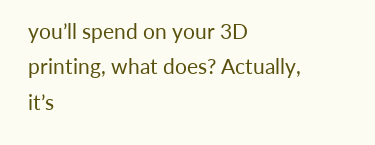you’ll spend on your 3D printing, what does? Actually, it’s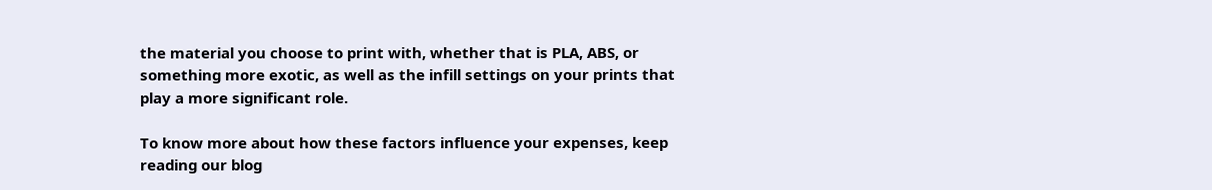the material you choose to print with, whether that is PLA, ABS, or something more exotic, as well as the infill settings on your prints that play a more significant role.

To know more about how these factors influence your expenses, keep reading our blog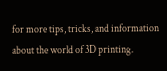for more tips, tricks, and information about the world of 3D printing.